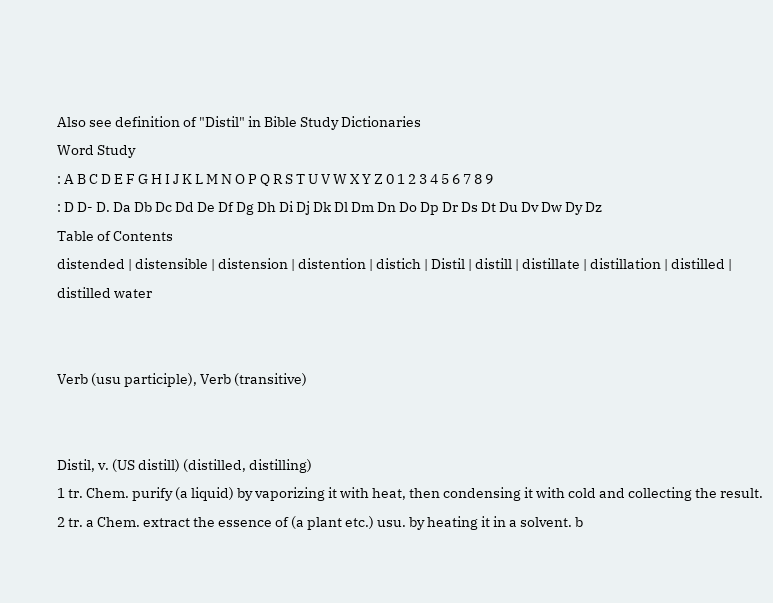Also see definition of "Distil" in Bible Study Dictionaries
Word Study
: A B C D E F G H I J K L M N O P Q R S T U V W X Y Z 0 1 2 3 4 5 6 7 8 9
: D D- D. Da Db Dc Dd De Df Dg Dh Di Dj Dk Dl Dm Dn Do Dp Dr Ds Dt Du Dv Dw Dy Dz
Table of Contents
distended | distensible | distension | distention | distich | Distil | distill | distillate | distillation | distilled | distilled water


Verb (usu participle), Verb (transitive)


Distil, v. (US distill) (distilled, distilling)
1 tr. Chem. purify (a liquid) by vaporizing it with heat, then condensing it with cold and collecting the result.
2 tr. a Chem. extract the essence of (a plant etc.) usu. by heating it in a solvent. b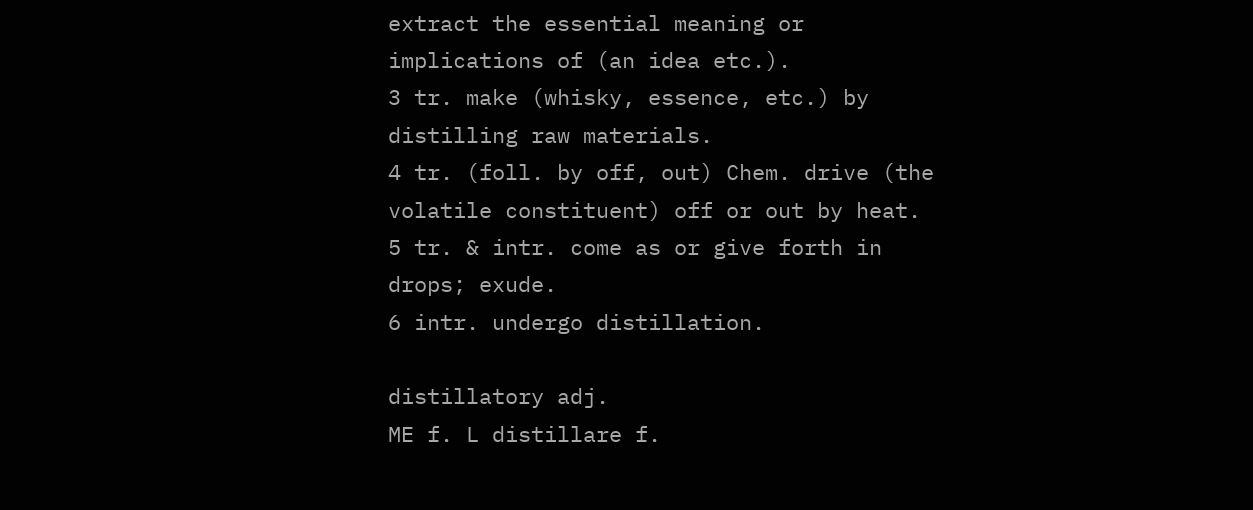extract the essential meaning or implications of (an idea etc.).
3 tr. make (whisky, essence, etc.) by distilling raw materials.
4 tr. (foll. by off, out) Chem. drive (the volatile constituent) off or out by heat.
5 tr. & intr. come as or give forth in drops; exude.
6 intr. undergo distillation.

distillatory adj.
ME f. L distillare f.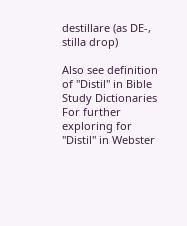destillare (as DE-, stilla drop)

Also see definition of "Distil" in Bible Study Dictionaries
For further exploring for "Distil" in Webster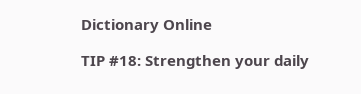Dictionary Online

TIP #18: Strengthen your daily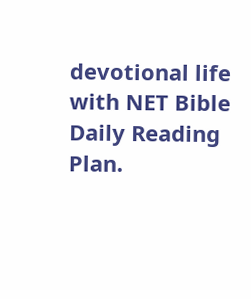devotional life with NET Bible Daily Reading Plan.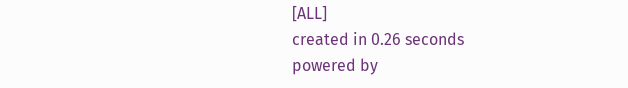[ALL]
created in 0.26 seconds
powered by